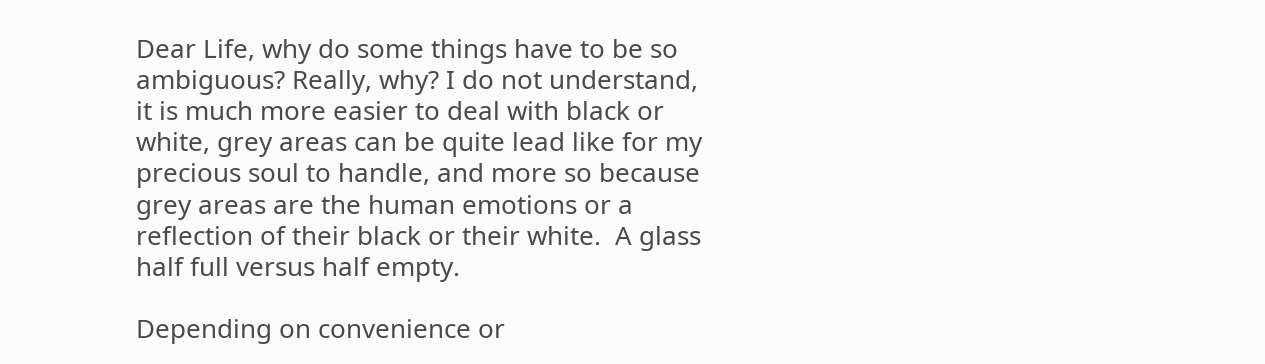Dear Life, why do some things have to be so ambiguous? Really, why? I do not understand, it is much more easier to deal with black or white, grey areas can be quite lead like for my precious soul to handle, and more so because grey areas are the human emotions or a reflection of their black or their white.  A glass half full versus half empty.

Depending on convenience or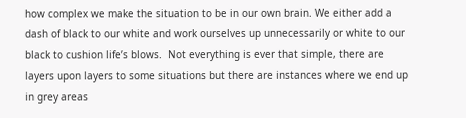how complex we make the situation to be in our own brain. We either add a dash of black to our white and work ourselves up unnecessarily or white to our black to cushion life’s blows.  Not everything is ever that simple, there are layers upon layers to some situations but there are instances where we end up in grey areas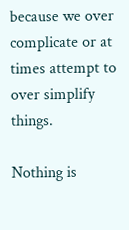because we over complicate or at times attempt to over simplify things.

Nothing is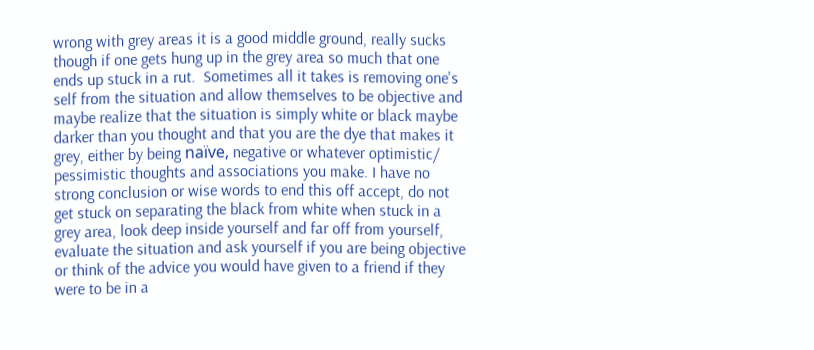wrong with grey areas it is a good middle ground, really sucks though if one gets hung up in the grey area so much that one ends up stuck in a rut.  Sometimes all it takes is removing one's self from the situation and allow themselves to be objective and maybe realize that the situation is simply white or black maybe darker than you thought and that you are the dye that makes it grey, either by being naïve, negative or whatever optimistic/ pessimistic thoughts and associations you make. I have no strong conclusion or wise words to end this off accept, do not get stuck on separating the black from white when stuck in a grey area, look deep inside yourself and far off from yourself, evaluate the situation and ask yourself if you are being objective or think of the advice you would have given to a friend if they were to be in a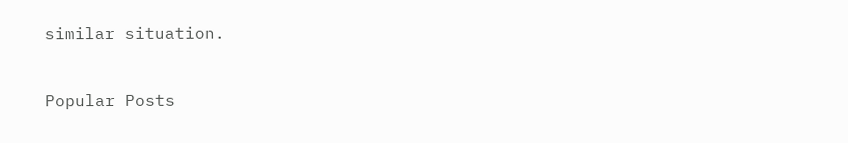similar situation.


Popular Posts